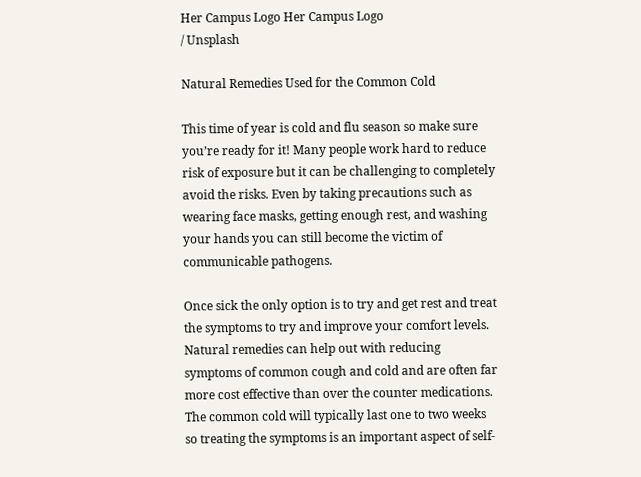Her Campus Logo Her Campus Logo
/ Unsplash

Natural Remedies Used for the Common Cold

This time of year is cold and flu season so make sure you’re ready for it! Many people work hard to reduce risk of exposure but it can be challenging to completely avoid the risks. Even by taking precautions such as wearing face masks, getting enough rest, and washing your hands you can still become the victim of communicable pathogens.

Once sick the only option is to try and get rest and treat the symptoms to try and improve your comfort levels. Natural remedies can help out with reducing symptoms of common cough and cold and are often far more cost effective than over the counter medications. The common cold will typically last one to two weeks so treating the symptoms is an important aspect of self-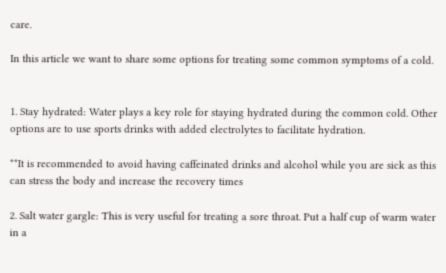care.

In this article we want to share some options for treating some common symptoms of a cold.


1. Stay hydrated: Water plays a key role for staying hydrated during the common cold. Other options are to use sports drinks with added electrolytes to facilitate hydration.

**It is recommended to avoid having caffeinated drinks and alcohol while you are sick as this can stress the body and increase the recovery times

2. Salt water gargle: This is very useful for treating a sore throat. Put a half cup of warm water in a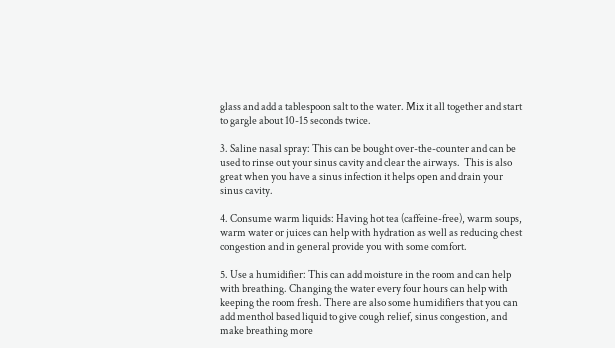glass and add a tablespoon salt to the water. Mix it all together and start to gargle about 10-15 seconds twice.

3. Saline nasal spray: This can be bought over-the-counter and can be used to rinse out your sinus cavity and clear the airways.  This is also great when you have a sinus infection it helps open and drain your sinus cavity.

4. Consume warm liquids: Having hot tea (caffeine-free), warm soups, warm water or juices can help with hydration as well as reducing chest congestion and in general provide you with some comfort.

5. Use a humidifier: This can add moisture in the room and can help with breathing. Changing the water every four hours can help with keeping the room fresh. There are also some humidifiers that you can add menthol based liquid to give cough relief, sinus congestion, and make breathing more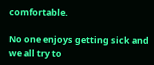comfortable.

No one enjoys getting sick and we all try to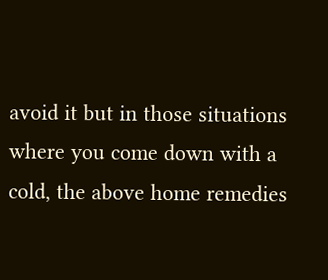avoid it but in those situations where you come down with a cold, the above home remedies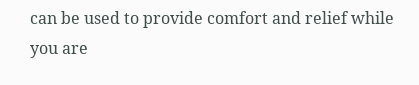can be used to provide comfort and relief while you are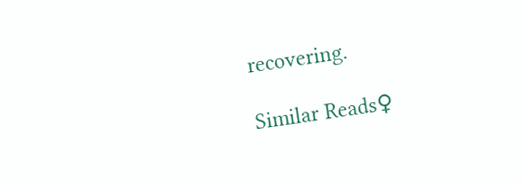recovering.

Similar Reads♀